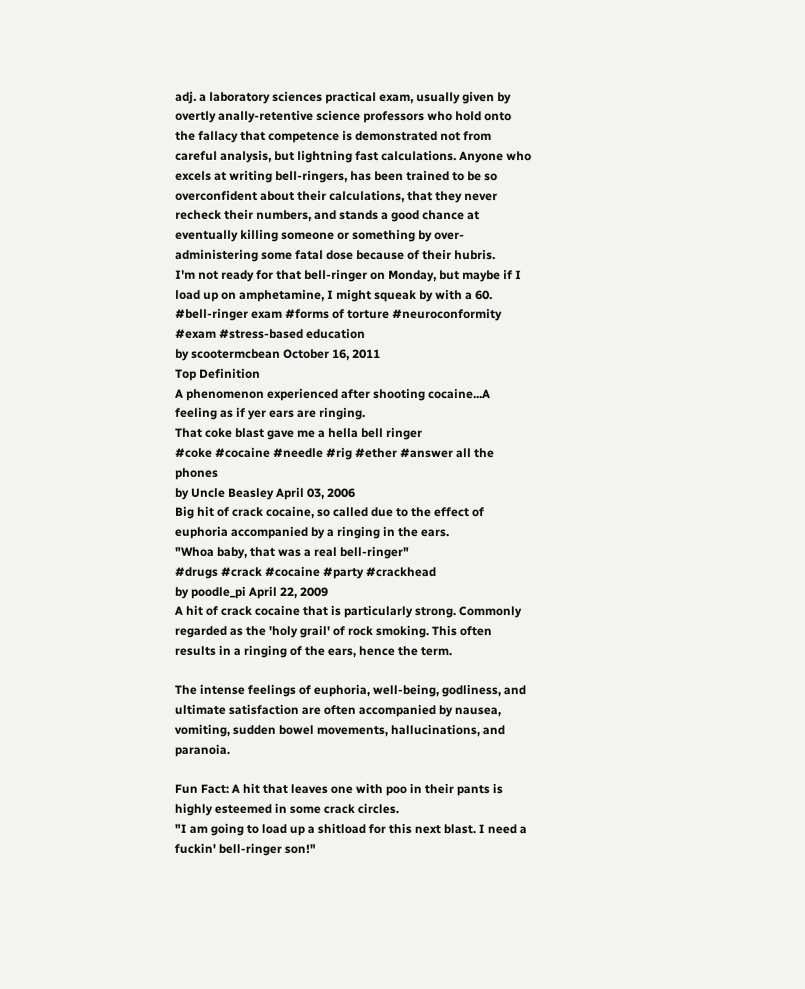adj. a laboratory sciences practical exam, usually given by overtly anally-retentive science professors who hold onto the fallacy that competence is demonstrated not from careful analysis, but lightning fast calculations. Anyone who excels at writing bell-ringers, has been trained to be so overconfident about their calculations, that they never recheck their numbers, and stands a good chance at eventually killing someone or something by over-administering some fatal dose because of their hubris.
I'm not ready for that bell-ringer on Monday, but maybe if I load up on amphetamine, I might squeak by with a 60.
#bell-ringer exam #forms of torture #neuroconformity #exam #stress-based education
by scootermcbean October 16, 2011
Top Definition
A phenomenon experienced after shooting cocaine...A feeling as if yer ears are ringing.
That coke blast gave me a hella bell ringer
#coke #cocaine #needle #rig #ether #answer all the phones
by Uncle Beasley April 03, 2006
Big hit of crack cocaine, so called due to the effect of euphoria accompanied by a ringing in the ears.
"Whoa baby, that was a real bell-ringer"
#drugs #crack #cocaine #party #crackhead
by poodle_pi April 22, 2009
A hit of crack cocaine that is particularly strong. Commonly regarded as the 'holy grail' of rock smoking. This often results in a ringing of the ears, hence the term.

The intense feelings of euphoria, well-being, godliness, and ultimate satisfaction are often accompanied by nausea, vomiting, sudden bowel movements, hallucinations, and paranoia.

Fun Fact: A hit that leaves one with poo in their pants is highly esteemed in some crack circles.
"I am going to load up a shitload for this next blast. I need a fuckin' bell-ringer son!"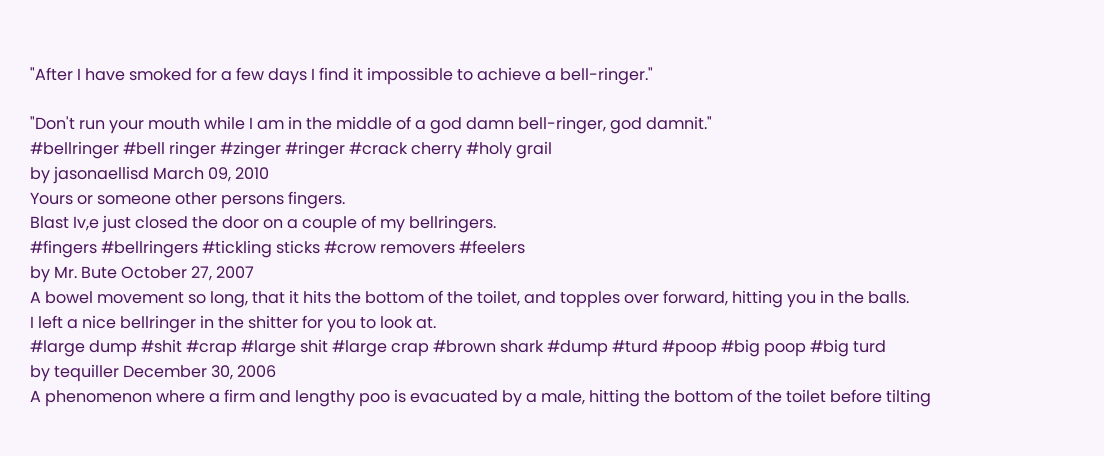"After I have smoked for a few days I find it impossible to achieve a bell-ringer."

"Don't run your mouth while I am in the middle of a god damn bell-ringer, god damnit."
#bellringer #bell ringer #zinger #ringer #crack cherry #holy grail
by jasonaellisd March 09, 2010
Yours or someone other persons fingers.
Blast Iv,e just closed the door on a couple of my bellringers.
#fingers #bellringers #tickling sticks #crow removers #feelers
by Mr. Bute October 27, 2007
A bowel movement so long, that it hits the bottom of the toilet, and topples over forward, hitting you in the balls.
I left a nice bellringer in the shitter for you to look at.
#large dump #shit #crap #large shit #large crap #brown shark #dump #turd #poop #big poop #big turd
by tequiller December 30, 2006
A phenomenon where a firm and lengthy poo is evacuated by a male, hitting the bottom of the toilet before tilting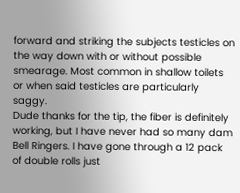forward and striking the subjects testicles on the way down with or without possible smearage. Most common in shallow toilets or when said testicles are particularly saggy.
Dude thanks for the tip, the fiber is definitely working, but I have never had so many dam Bell Ringers. I have gone through a 12 pack of double rolls just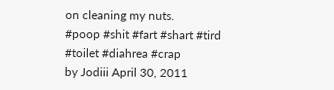on cleaning my nuts.
#poop #shit #fart #shart #tird #toilet #diahrea #crap
by Jodiii April 30, 2011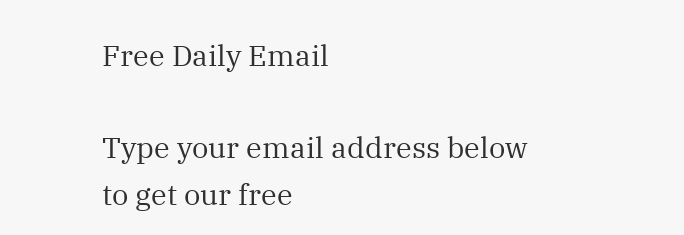Free Daily Email

Type your email address below to get our free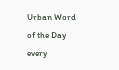Urban Word of the Day every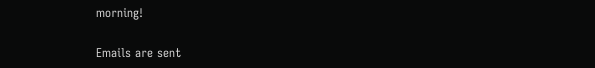morning!

Emails are sent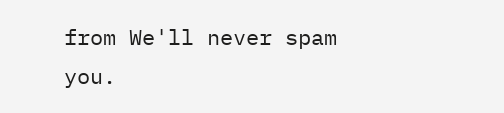from We'll never spam you.